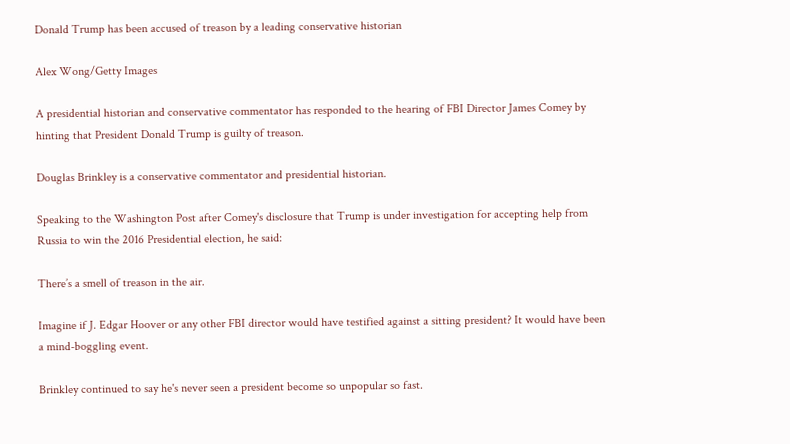Donald Trump has been accused of treason by a leading conservative historian

Alex Wong/Getty Images

A presidential historian and conservative commentator has responded to the hearing of FBI Director James Comey by hinting that President Donald Trump is guilty of treason.

Douglas Brinkley is a conservative commentator and presidential historian.

Speaking to the Washington Post after Comey's disclosure that Trump is under investigation for accepting help from Russia to win the 2016 Presidential election, he said:

There’s a smell of treason in the air.

Imagine if J. Edgar Hoover or any other FBI director would have testified against a sitting president? It would have been a mind-boggling event.

Brinkley continued to say he's never seen a president become so unpopular so fast.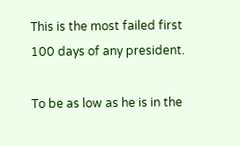This is the most failed first 100 days of any president.

To be as low as he is in the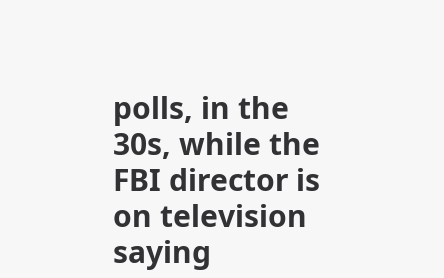polls, in the 30s, while the FBI director is on television saying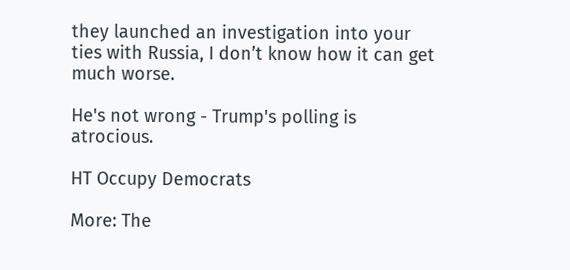they launched an investigation into your ties with Russia, I don’t know how it can get much worse.

He's not wrong - Trump's polling is atrocious.

HT Occupy Democrats

More: The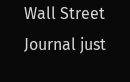Wall Street Journal just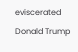eviscerated Donald Trump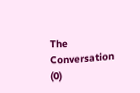The Conversation (0)